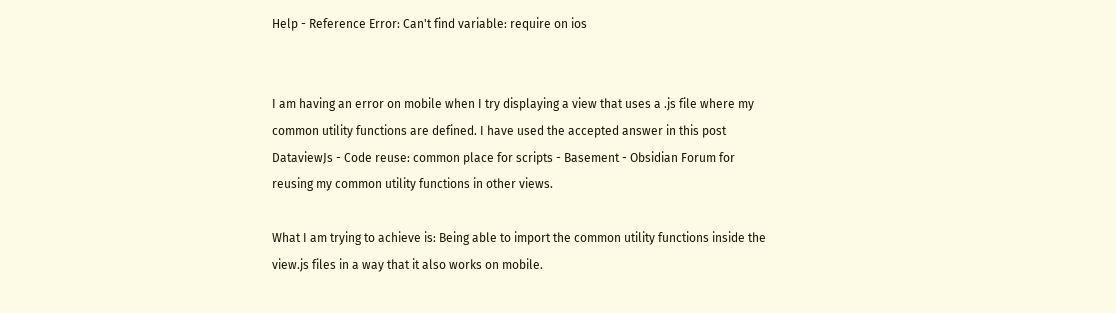Help - Reference Error: Can't find variable: require on ios


I am having an error on mobile when I try displaying a view that uses a .js file where my common utility functions are defined. I have used the accepted answer in this post DataviewJs - Code reuse: common place for scripts - Basement - Obsidian Forum for reusing my common utility functions in other views.

What I am trying to achieve is: Being able to import the common utility functions inside the view.js files in a way that it also works on mobile.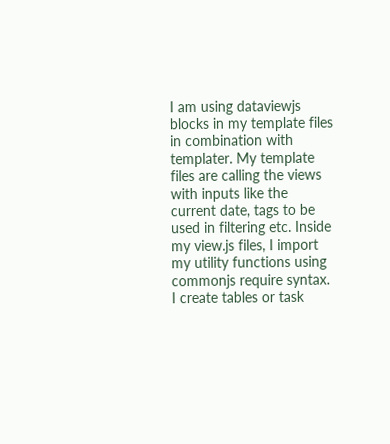I am using dataviewjs blocks in my template files in combination with templater. My template files are calling the views with inputs like the current date, tags to be used in filtering etc. Inside my view.js files, I import my utility functions using commonjs require syntax. I create tables or task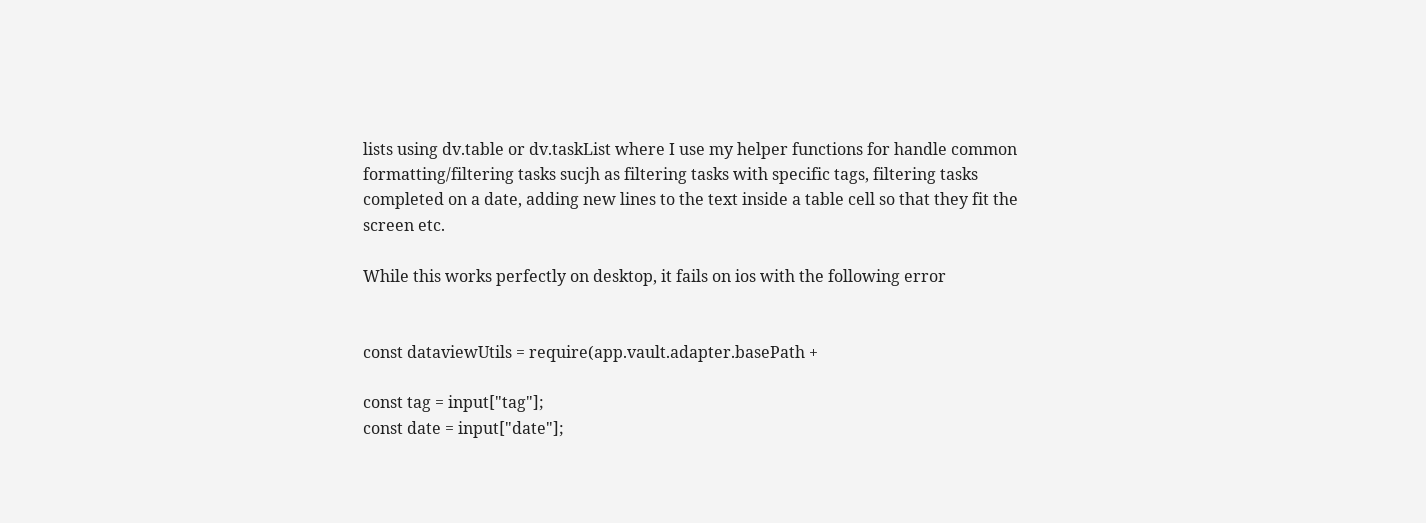lists using dv.table or dv.taskList where I use my helper functions for handle common formatting/filtering tasks sucjh as filtering tasks with specific tags, filtering tasks completed on a date, adding new lines to the text inside a table cell so that they fit the screen etc.

While this works perfectly on desktop, it fails on ios with the following error


const dataviewUtils = require(app.vault.adapter.basePath +

const tag = input["tag"];
const date = input["date"];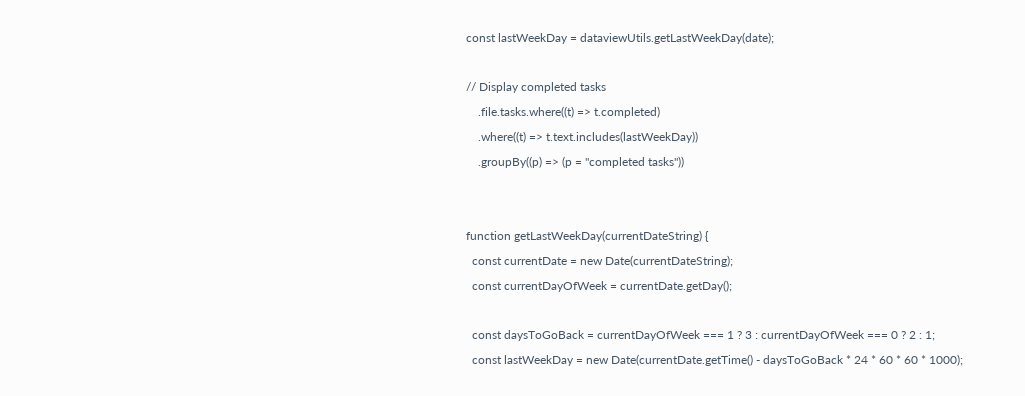const lastWeekDay = dataviewUtils.getLastWeekDay(date);

// Display completed tasks
    .file.tasks.where((t) => t.completed)
    .where((t) => t.text.includes(lastWeekDay))
    .groupBy((p) => (p = "completed tasks"))


function getLastWeekDay(currentDateString) {
  const currentDate = new Date(currentDateString);
  const currentDayOfWeek = currentDate.getDay();

  const daysToGoBack = currentDayOfWeek === 1 ? 3 : currentDayOfWeek === 0 ? 2 : 1;
  const lastWeekDay = new Date(currentDate.getTime() - daysToGoBack * 24 * 60 * 60 * 1000);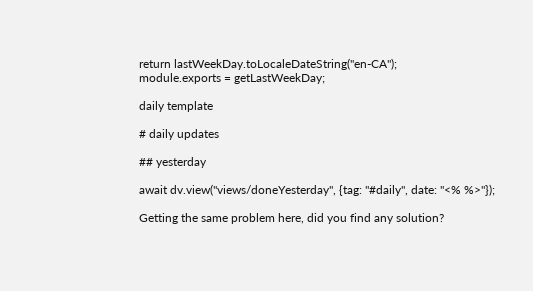return lastWeekDay.toLocaleDateString("en-CA");
module.exports = getLastWeekDay;

daily template

# daily updates

## yesterday

await dv.view("views/doneYesterday", {tag: "#daily", date: "<% %>"});

Getting the same problem here, did you find any solution?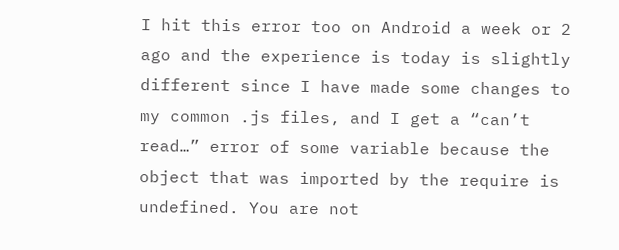I hit this error too on Android a week or 2 ago and the experience is today is slightly different since I have made some changes to my common .js files, and I get a “can’t read…” error of some variable because the object that was imported by the require is undefined. You are not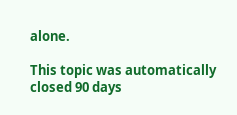alone.

This topic was automatically closed 90 days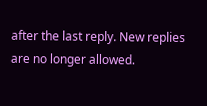after the last reply. New replies are no longer allowed.